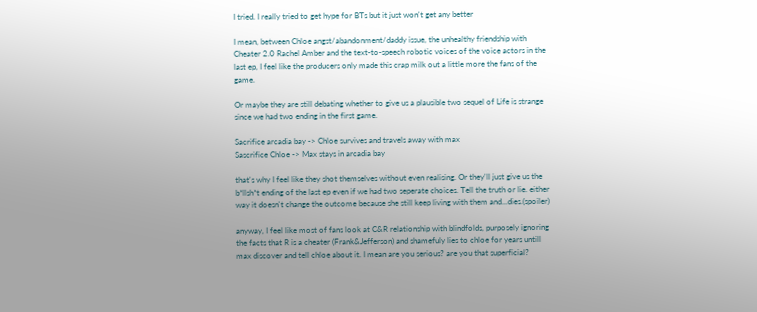I tried. I really tried to get hype for BTs but it just won't get any better

I mean, between Chloe angst/abandonment/daddy issue, the unhealthy friendship with Cheater 2.0 Rachel Amber and the text-to-speech robotic voices of the voice actors in the last ep, I feel like the producers only made this crap milk out a little more the fans of the game.

Or maybe they are still debating whether to give us a plausible two sequel of Life is strange since we had two ending in the first game.

Sacrifice arcadia bay -> Chloe survives and travels away with max
Sascrifice Chloe -> Max stays in arcadia bay

that's why I feel like they shot themselves without even realising. Or they'll just give us the b*llsh*t ending of the last ep even if we had two seperate choices. Tell the truth or lie. either way it doesn't change the outcome because she still keep living with them and...dies.(spoiler)

anyway, I feel like most of fans look at C&R relationship with blindfolds, purposely ignoring the facts that R is a cheater (Frank&Jefferson) and shamefuly lies to chloe for years untill max discover and tell chloe about it. I mean are you serious? are you that superficial?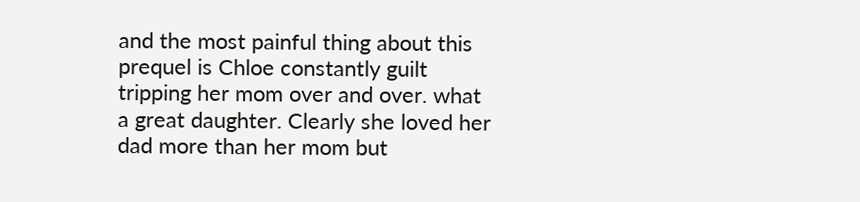and the most painful thing about this prequel is Chloe constantly guilt tripping her mom over and over. what a great daughter. Clearly she loved her dad more than her mom but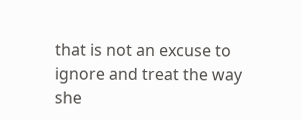that is not an excuse to ignore and treat the way she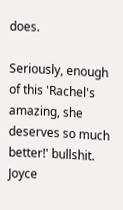does.

Seriously, enough of this 'Rachel's amazing, she deserves so much better!' bullshit. Joyce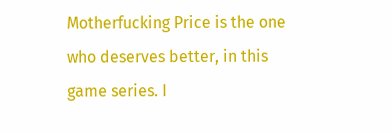Motherfucking Price is the one who deserves better, in this game series. I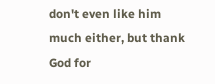don't even like him much either, but thank God for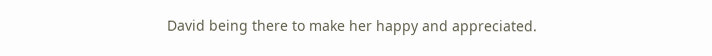David being there to make her happy and appreciated.